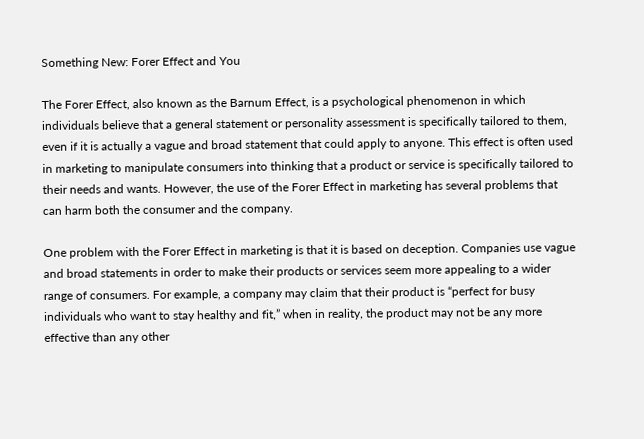Something New: Forer Effect and You

The Forer Effect, also known as the Barnum Effect, is a psychological phenomenon in which individuals believe that a general statement or personality assessment is specifically tailored to them, even if it is actually a vague and broad statement that could apply to anyone. This effect is often used in marketing to manipulate consumers into thinking that a product or service is specifically tailored to their needs and wants. However, the use of the Forer Effect in marketing has several problems that can harm both the consumer and the company.

One problem with the Forer Effect in marketing is that it is based on deception. Companies use vague and broad statements in order to make their products or services seem more appealing to a wider range of consumers. For example, a company may claim that their product is “perfect for busy individuals who want to stay healthy and fit,” when in reality, the product may not be any more effective than any other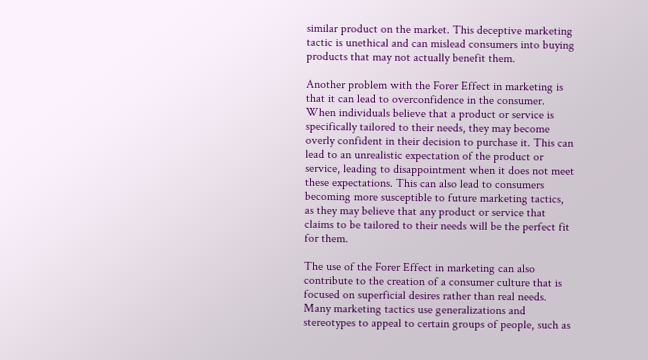similar product on the market. This deceptive marketing tactic is unethical and can mislead consumers into buying products that may not actually benefit them.

Another problem with the Forer Effect in marketing is that it can lead to overconfidence in the consumer. When individuals believe that a product or service is specifically tailored to their needs, they may become overly confident in their decision to purchase it. This can lead to an unrealistic expectation of the product or service, leading to disappointment when it does not meet these expectations. This can also lead to consumers becoming more susceptible to future marketing tactics, as they may believe that any product or service that claims to be tailored to their needs will be the perfect fit for them.

The use of the Forer Effect in marketing can also contribute to the creation of a consumer culture that is focused on superficial desires rather than real needs. Many marketing tactics use generalizations and stereotypes to appeal to certain groups of people, such as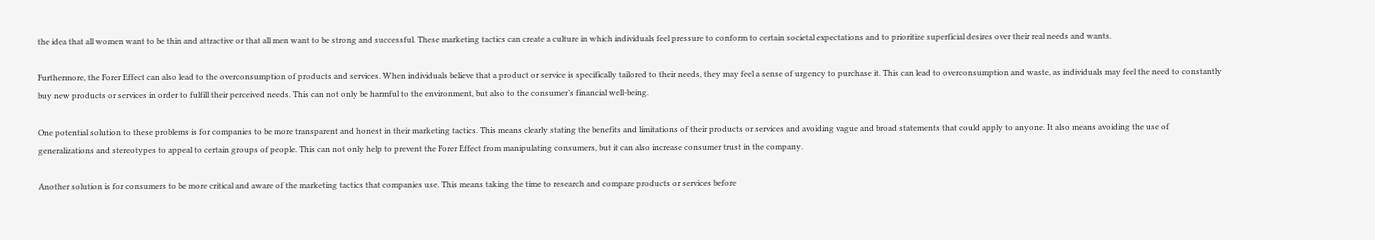the idea that all women want to be thin and attractive or that all men want to be strong and successful. These marketing tactics can create a culture in which individuals feel pressure to conform to certain societal expectations and to prioritize superficial desires over their real needs and wants.

Furthermore, the Forer Effect can also lead to the overconsumption of products and services. When individuals believe that a product or service is specifically tailored to their needs, they may feel a sense of urgency to purchase it. This can lead to overconsumption and waste, as individuals may feel the need to constantly buy new products or services in order to fulfill their perceived needs. This can not only be harmful to the environment, but also to the consumer’s financial well-being.

One potential solution to these problems is for companies to be more transparent and honest in their marketing tactics. This means clearly stating the benefits and limitations of their products or services and avoiding vague and broad statements that could apply to anyone. It also means avoiding the use of generalizations and stereotypes to appeal to certain groups of people. This can not only help to prevent the Forer Effect from manipulating consumers, but it can also increase consumer trust in the company.

Another solution is for consumers to be more critical and aware of the marketing tactics that companies use. This means taking the time to research and compare products or services before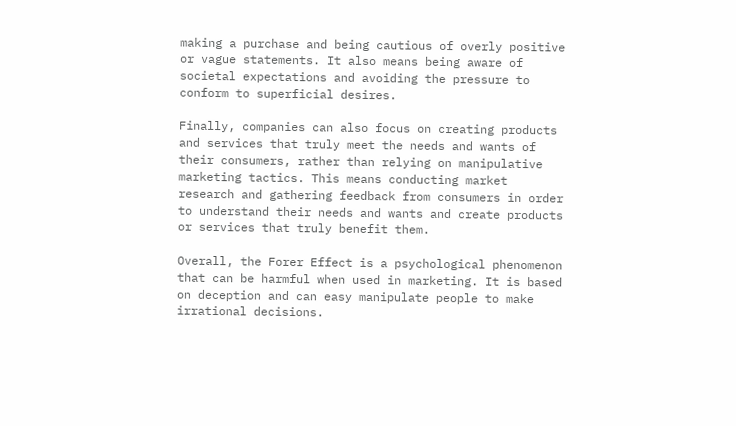making a purchase and being cautious of overly positive or vague statements. It also means being aware of societal expectations and avoiding the pressure to conform to superficial desires.

Finally, companies can also focus on creating products and services that truly meet the needs and wants of their consumers, rather than relying on manipulative marketing tactics. This means conducting market research and gathering feedback from consumers in order to understand their needs and wants and create products or services that truly benefit them.

Overall, the Forer Effect is a psychological phenomenon that can be harmful when used in marketing. It is based on deception and can easy manipulate people to make irrational decisions.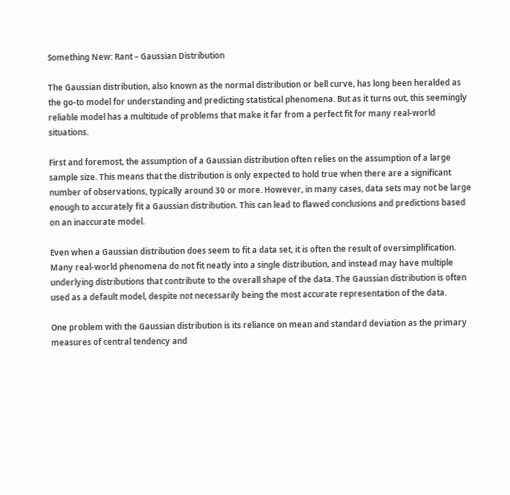Something New: Rant – Gaussian Distribution

The Gaussian distribution, also known as the normal distribution or bell curve, has long been heralded as the go-to model for understanding and predicting statistical phenomena. But as it turns out, this seemingly reliable model has a multitude of problems that make it far from a perfect fit for many real-world situations.

First and foremost, the assumption of a Gaussian distribution often relies on the assumption of a large sample size. This means that the distribution is only expected to hold true when there are a significant number of observations, typically around 30 or more. However, in many cases, data sets may not be large enough to accurately fit a Gaussian distribution. This can lead to flawed conclusions and predictions based on an inaccurate model.

Even when a Gaussian distribution does seem to fit a data set, it is often the result of oversimplification. Many real-world phenomena do not fit neatly into a single distribution, and instead may have multiple underlying distributions that contribute to the overall shape of the data. The Gaussian distribution is often used as a default model, despite not necessarily being the most accurate representation of the data.

One problem with the Gaussian distribution is its reliance on mean and standard deviation as the primary measures of central tendency and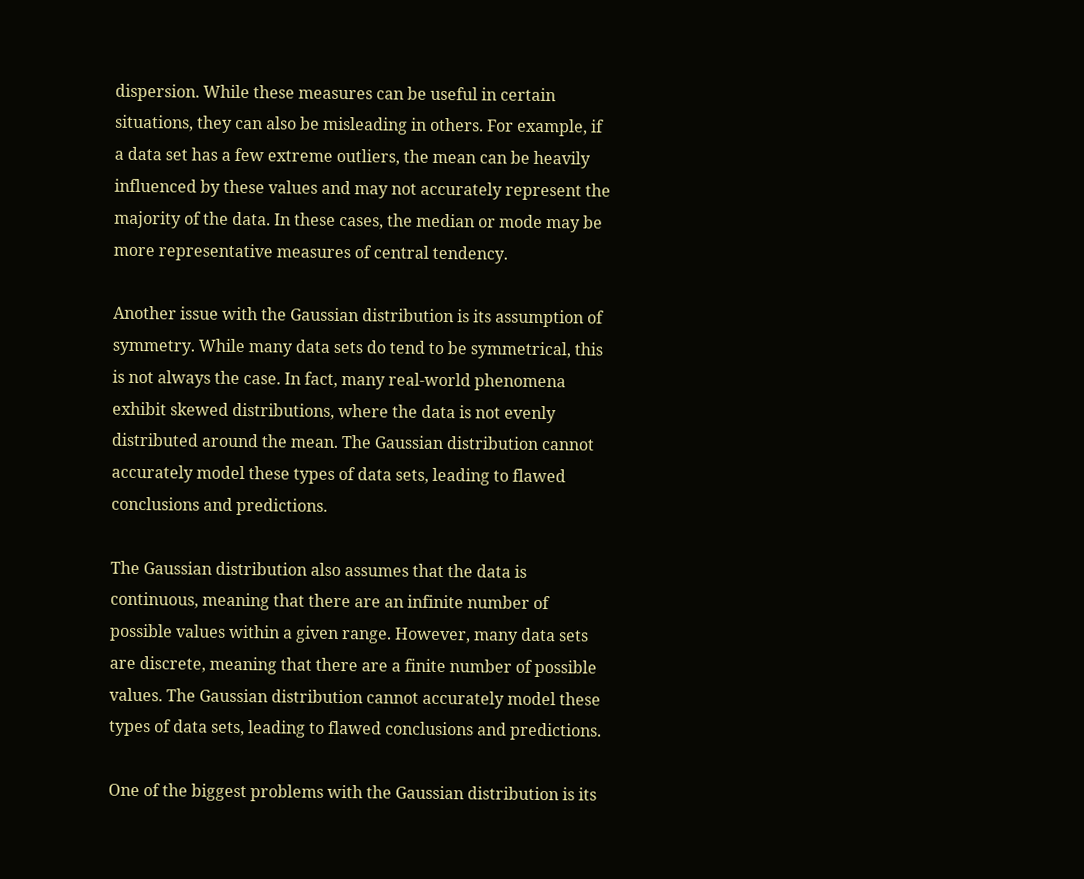dispersion. While these measures can be useful in certain situations, they can also be misleading in others. For example, if a data set has a few extreme outliers, the mean can be heavily influenced by these values and may not accurately represent the majority of the data. In these cases, the median or mode may be more representative measures of central tendency.

Another issue with the Gaussian distribution is its assumption of symmetry. While many data sets do tend to be symmetrical, this is not always the case. In fact, many real-world phenomena exhibit skewed distributions, where the data is not evenly distributed around the mean. The Gaussian distribution cannot accurately model these types of data sets, leading to flawed conclusions and predictions.

The Gaussian distribution also assumes that the data is continuous, meaning that there are an infinite number of possible values within a given range. However, many data sets are discrete, meaning that there are a finite number of possible values. The Gaussian distribution cannot accurately model these types of data sets, leading to flawed conclusions and predictions.

One of the biggest problems with the Gaussian distribution is its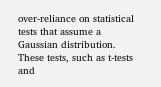over-reliance on statistical tests that assume a Gaussian distribution. These tests, such as t-tests and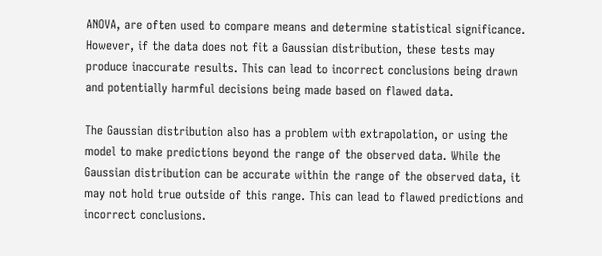ANOVA, are often used to compare means and determine statistical significance. However, if the data does not fit a Gaussian distribution, these tests may produce inaccurate results. This can lead to incorrect conclusions being drawn and potentially harmful decisions being made based on flawed data.

The Gaussian distribution also has a problem with extrapolation, or using the model to make predictions beyond the range of the observed data. While the Gaussian distribution can be accurate within the range of the observed data, it may not hold true outside of this range. This can lead to flawed predictions and incorrect conclusions.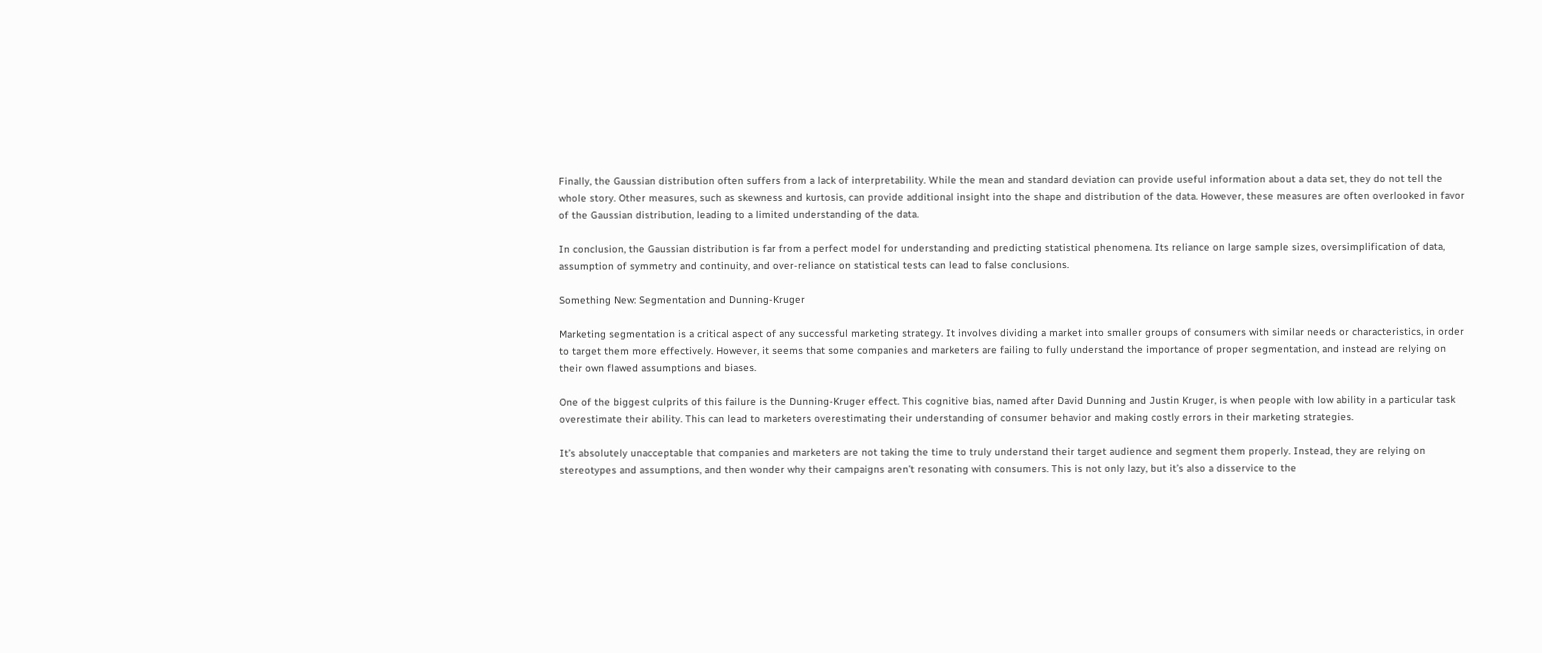Finally, the Gaussian distribution often suffers from a lack of interpretability. While the mean and standard deviation can provide useful information about a data set, they do not tell the whole story. Other measures, such as skewness and kurtosis, can provide additional insight into the shape and distribution of the data. However, these measures are often overlooked in favor of the Gaussian distribution, leading to a limited understanding of the data.

In conclusion, the Gaussian distribution is far from a perfect model for understanding and predicting statistical phenomena. Its reliance on large sample sizes, oversimplification of data, assumption of symmetry and continuity, and over-reliance on statistical tests can lead to false conclusions.

Something New: Segmentation and Dunning-Kruger

Marketing segmentation is a critical aspect of any successful marketing strategy. It involves dividing a market into smaller groups of consumers with similar needs or characteristics, in order to target them more effectively. However, it seems that some companies and marketers are failing to fully understand the importance of proper segmentation, and instead are relying on their own flawed assumptions and biases.

One of the biggest culprits of this failure is the Dunning-Kruger effect. This cognitive bias, named after David Dunning and Justin Kruger, is when people with low ability in a particular task overestimate their ability. This can lead to marketers overestimating their understanding of consumer behavior and making costly errors in their marketing strategies.

It’s absolutely unacceptable that companies and marketers are not taking the time to truly understand their target audience and segment them properly. Instead, they are relying on stereotypes and assumptions, and then wonder why their campaigns aren’t resonating with consumers. This is not only lazy, but it’s also a disservice to the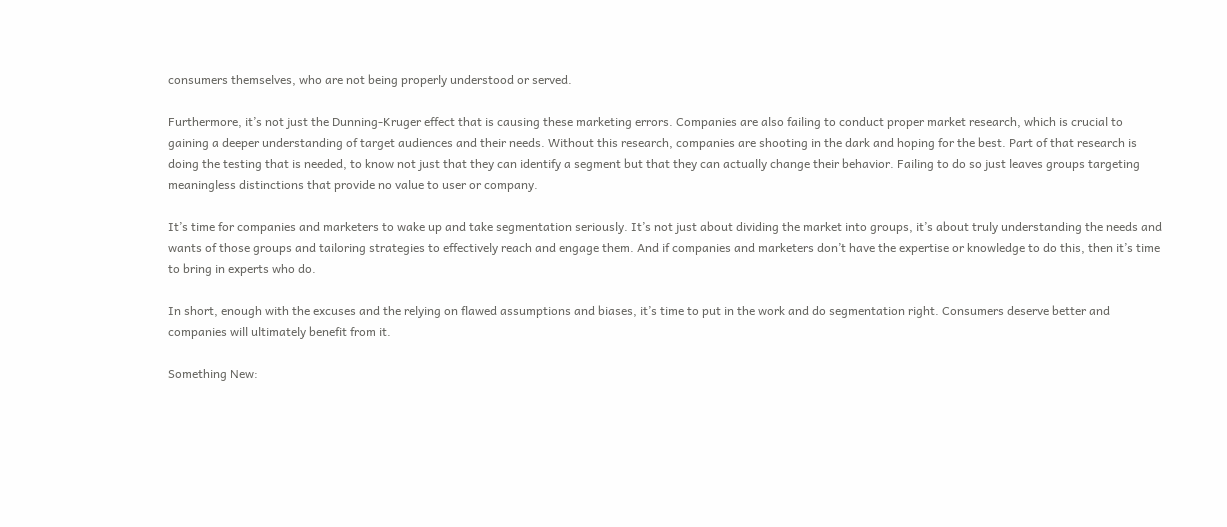consumers themselves, who are not being properly understood or served.

Furthermore, it’s not just the Dunning-Kruger effect that is causing these marketing errors. Companies are also failing to conduct proper market research, which is crucial to gaining a deeper understanding of target audiences and their needs. Without this research, companies are shooting in the dark and hoping for the best. Part of that research is doing the testing that is needed, to know not just that they can identify a segment but that they can actually change their behavior. Failing to do so just leaves groups targeting meaningless distinctions that provide no value to user or company.

It’s time for companies and marketers to wake up and take segmentation seriously. It’s not just about dividing the market into groups, it’s about truly understanding the needs and wants of those groups and tailoring strategies to effectively reach and engage them. And if companies and marketers don’t have the expertise or knowledge to do this, then it’s time to bring in experts who do.

In short, enough with the excuses and the relying on flawed assumptions and biases, it’s time to put in the work and do segmentation right. Consumers deserve better and companies will ultimately benefit from it.

Something New: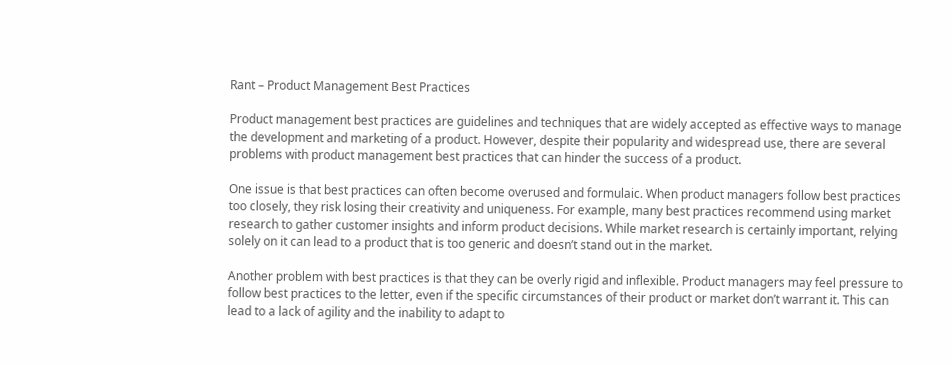Rant – Product Management Best Practices

Product management best practices are guidelines and techniques that are widely accepted as effective ways to manage the development and marketing of a product. However, despite their popularity and widespread use, there are several problems with product management best practices that can hinder the success of a product.

One issue is that best practices can often become overused and formulaic. When product managers follow best practices too closely, they risk losing their creativity and uniqueness. For example, many best practices recommend using market research to gather customer insights and inform product decisions. While market research is certainly important, relying solely on it can lead to a product that is too generic and doesn’t stand out in the market.

Another problem with best practices is that they can be overly rigid and inflexible. Product managers may feel pressure to follow best practices to the letter, even if the specific circumstances of their product or market don’t warrant it. This can lead to a lack of agility and the inability to adapt to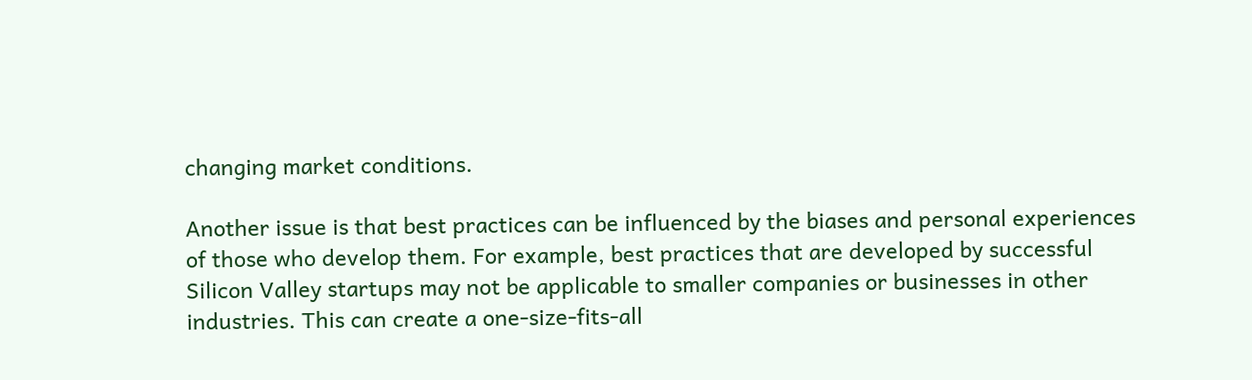changing market conditions.

Another issue is that best practices can be influenced by the biases and personal experiences of those who develop them. For example, best practices that are developed by successful Silicon Valley startups may not be applicable to smaller companies or businesses in other industries. This can create a one-size-fits-all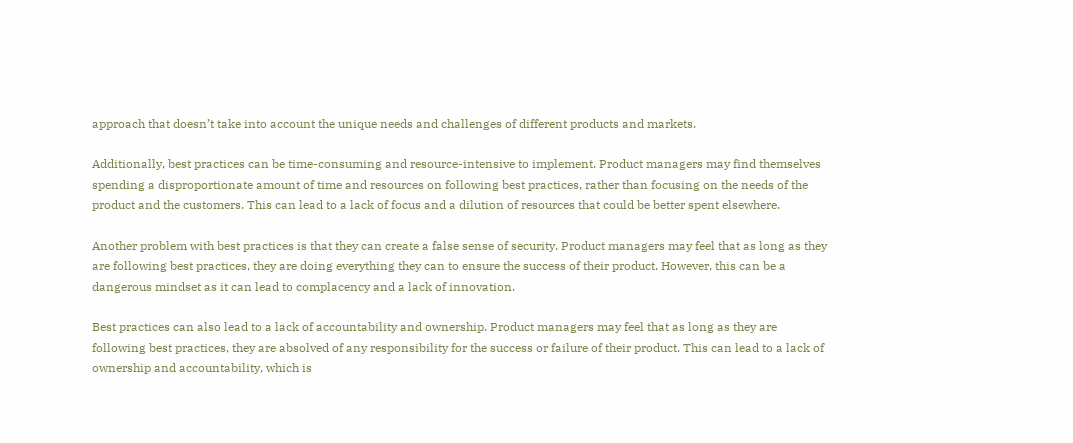approach that doesn’t take into account the unique needs and challenges of different products and markets.

Additionally, best practices can be time-consuming and resource-intensive to implement. Product managers may find themselves spending a disproportionate amount of time and resources on following best practices, rather than focusing on the needs of the product and the customers. This can lead to a lack of focus and a dilution of resources that could be better spent elsewhere.

Another problem with best practices is that they can create a false sense of security. Product managers may feel that as long as they are following best practices, they are doing everything they can to ensure the success of their product. However, this can be a dangerous mindset as it can lead to complacency and a lack of innovation.

Best practices can also lead to a lack of accountability and ownership. Product managers may feel that as long as they are following best practices, they are absolved of any responsibility for the success or failure of their product. This can lead to a lack of ownership and accountability, which is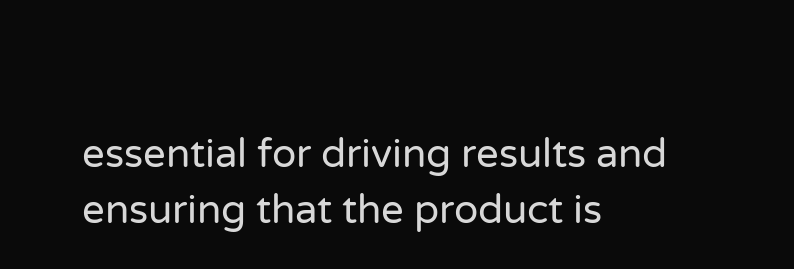essential for driving results and ensuring that the product is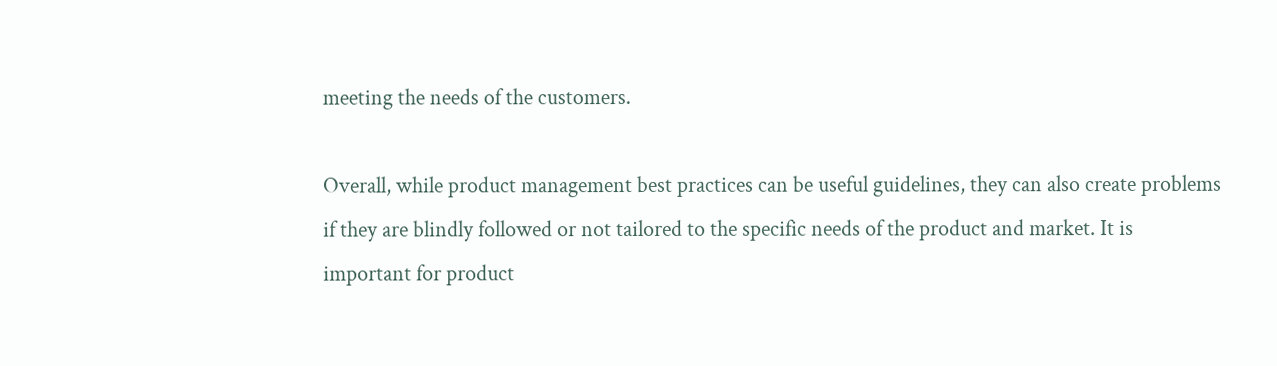meeting the needs of the customers.

Overall, while product management best practices can be useful guidelines, they can also create problems if they are blindly followed or not tailored to the specific needs of the product and market. It is important for product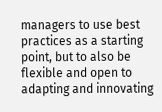managers to use best practices as a starting point, but to also be flexible and open to adapting and innovating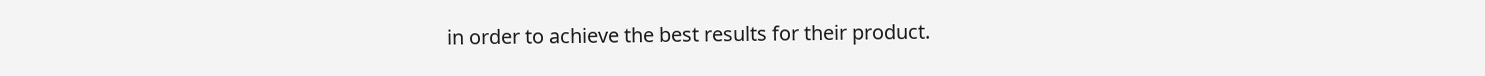in order to achieve the best results for their product.